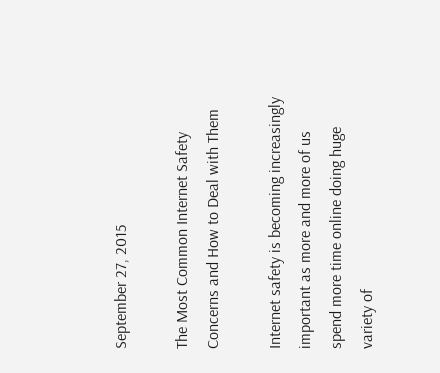September 27, 2015

The Most Common Internet Safety Concerns and How to Deal with Them

Internet safety is becoming increasingly important as more and more of us spend more time online doing huge variety of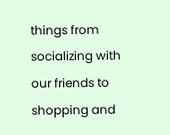things from socializing with our friends to shopping and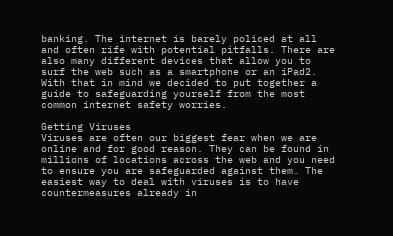banking. The internet is barely policed at all and often rife with potential pitfalls. There are also many different devices that allow you to surf the web such as a smartphone or an iPad2. With that in mind we decided to put together a guide to safeguarding yourself from the most common internet safety worries.

Getting Viruses
Viruses are often our biggest fear when we are online and for good reason. They can be found in millions of locations across the web and you need to ensure you are safeguarded against them. The easiest way to deal with viruses is to have countermeasures already in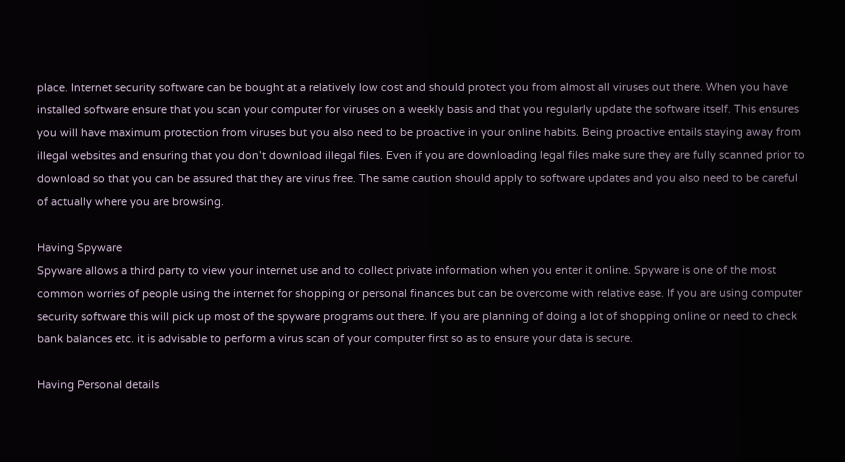place. Internet security software can be bought at a relatively low cost and should protect you from almost all viruses out there. When you have installed software ensure that you scan your computer for viruses on a weekly basis and that you regularly update the software itself. This ensures you will have maximum protection from viruses but you also need to be proactive in your online habits. Being proactive entails staying away from illegal websites and ensuring that you don’t download illegal files. Even if you are downloading legal files make sure they are fully scanned prior to download so that you can be assured that they are virus free. The same caution should apply to software updates and you also need to be careful of actually where you are browsing.

Having Spyware
Spyware allows a third party to view your internet use and to collect private information when you enter it online. Spyware is one of the most common worries of people using the internet for shopping or personal finances but can be overcome with relative ease. If you are using computer security software this will pick up most of the spyware programs out there. If you are planning of doing a lot of shopping online or need to check bank balances etc. it is advisable to perform a virus scan of your computer first so as to ensure your data is secure.

Having Personal details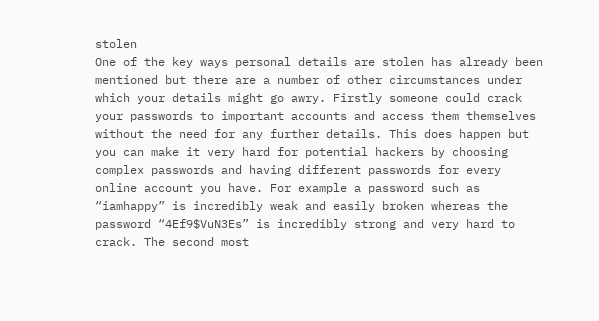stolen
One of the key ways personal details are stolen has already been mentioned but there are a number of other circumstances under which your details might go awry. Firstly someone could crack your passwords to important accounts and access them themselves without the need for any further details. This does happen but you can make it very hard for potential hackers by choosing complex passwords and having different passwords for every online account you have. For example a password such as “iamhappy” is incredibly weak and easily broken whereas the password “4Ef9$VuN3Es” is incredibly strong and very hard to crack. The second most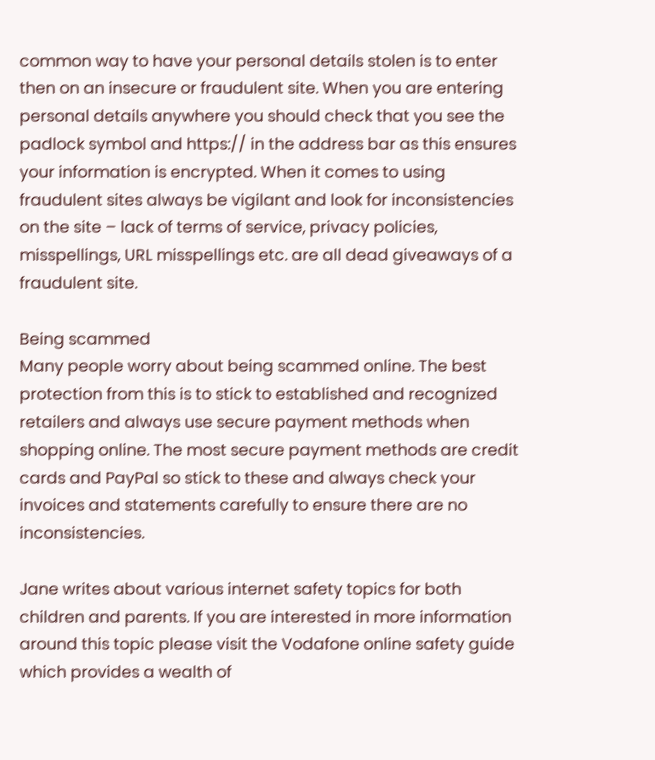common way to have your personal details stolen is to enter then on an insecure or fraudulent site. When you are entering personal details anywhere you should check that you see the padlock symbol and https:// in the address bar as this ensures your information is encrypted. When it comes to using fraudulent sites always be vigilant and look for inconsistencies on the site – lack of terms of service, privacy policies, misspellings, URL misspellings etc. are all dead giveaways of a fraudulent site.

Being scammed
Many people worry about being scammed online. The best protection from this is to stick to established and recognized retailers and always use secure payment methods when shopping online. The most secure payment methods are credit cards and PayPal so stick to these and always check your invoices and statements carefully to ensure there are no inconsistencies.

Jane writes about various internet safety topics for both children and parents. If you are interested in more information around this topic please visit the Vodafone online safety guide which provides a wealth of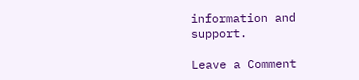information and support.

Leave a Comment